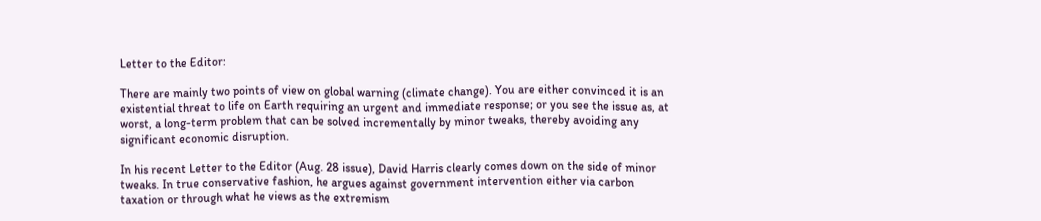Letter to the Editor:

There are mainly two points of view on global warning (climate change). You are either convinced it is an existential threat to life on Earth requiring an urgent and immediate response; or you see the issue as, at worst, a long-term problem that can be solved incrementally by minor tweaks, thereby avoiding any significant economic disruption.

In his recent Letter to the Editor (Aug. 28 issue), David Harris clearly comes down on the side of minor tweaks. In true conservative fashion, he argues against government intervention either via carbon taxation or through what he views as the extremism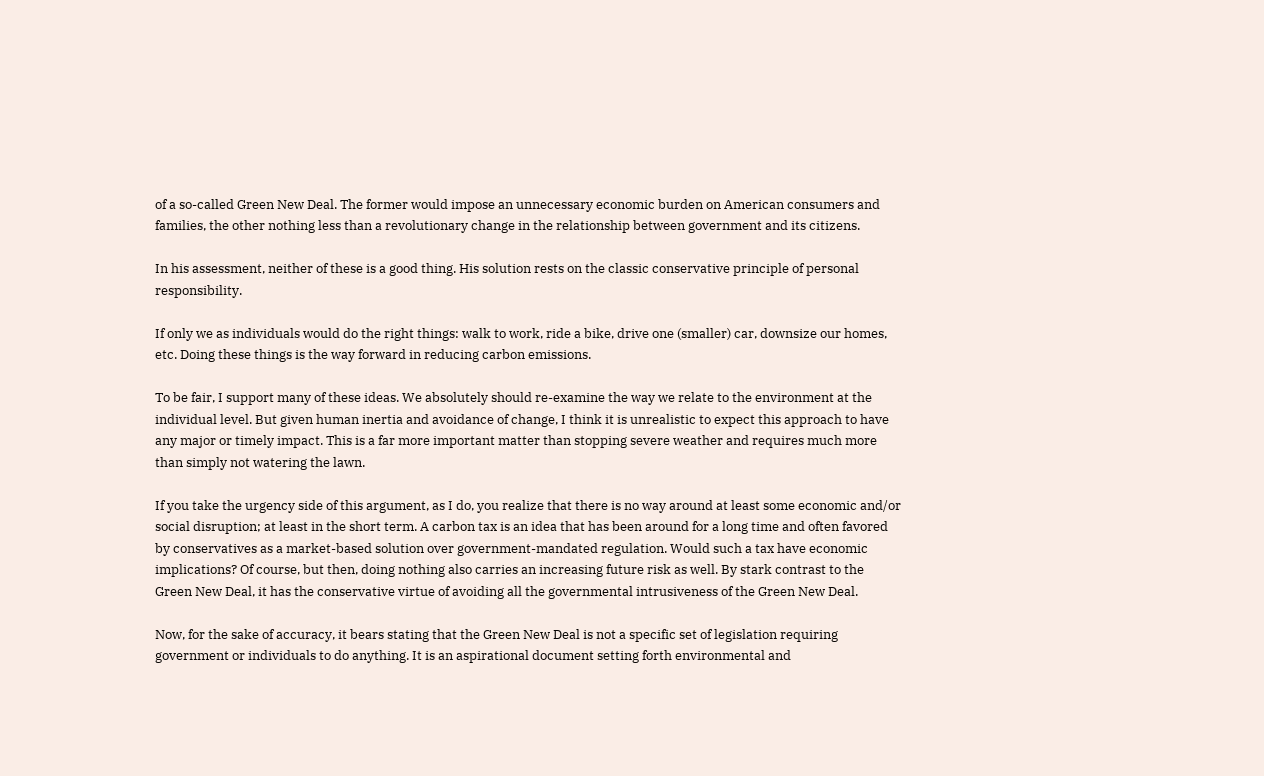of a so-called Green New Deal. The former would impose an unnecessary economic burden on American consumers and families, the other nothing less than a revolutionary change in the relationship between government and its citizens.

In his assessment, neither of these is a good thing. His solution rests on the classic conservative principle of personal responsibility.

If only we as individuals would do the right things: walk to work, ride a bike, drive one (smaller) car, downsize our homes, etc. Doing these things is the way forward in reducing carbon emissions.

To be fair, I support many of these ideas. We absolutely should re-examine the way we relate to the environment at the individual level. But given human inertia and avoidance of change, I think it is unrealistic to expect this approach to have any major or timely impact. This is a far more important matter than stopping severe weather and requires much more than simply not watering the lawn.

If you take the urgency side of this argument, as I do, you realize that there is no way around at least some economic and/or social disruption; at least in the short term. A carbon tax is an idea that has been around for a long time and often favored by conservatives as a market-based solution over government-mandated regulation. Would such a tax have economic implications? Of course, but then, doing nothing also carries an increasing future risk as well. By stark contrast to the Green New Deal, it has the conservative virtue of avoiding all the governmental intrusiveness of the Green New Deal.

Now, for the sake of accuracy, it bears stating that the Green New Deal is not a specific set of legislation requiring government or individuals to do anything. It is an aspirational document setting forth environmental and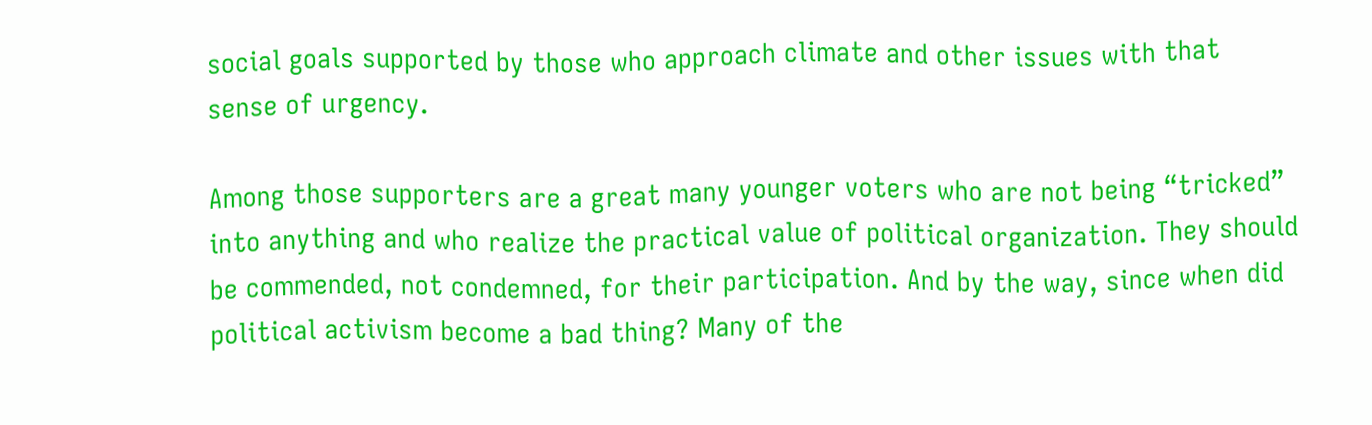social goals supported by those who approach climate and other issues with that sense of urgency.

Among those supporters are a great many younger voters who are not being “tricked” into anything and who realize the practical value of political organization. They should be commended, not condemned, for their participation. And by the way, since when did political activism become a bad thing? Many of the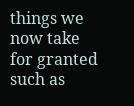things we now take for granted such as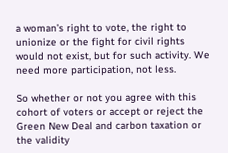a woman’s right to vote, the right to unionize or the fight for civil rights would not exist, but for such activity. We need more participation, not less.

So whether or not you agree with this cohort of voters or accept or reject the Green New Deal and carbon taxation or the validity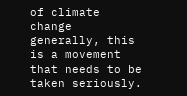of climate change generally, this is a movement that needs to be taken seriously.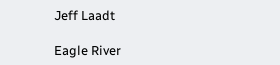Jeff Laadt

Eagle River